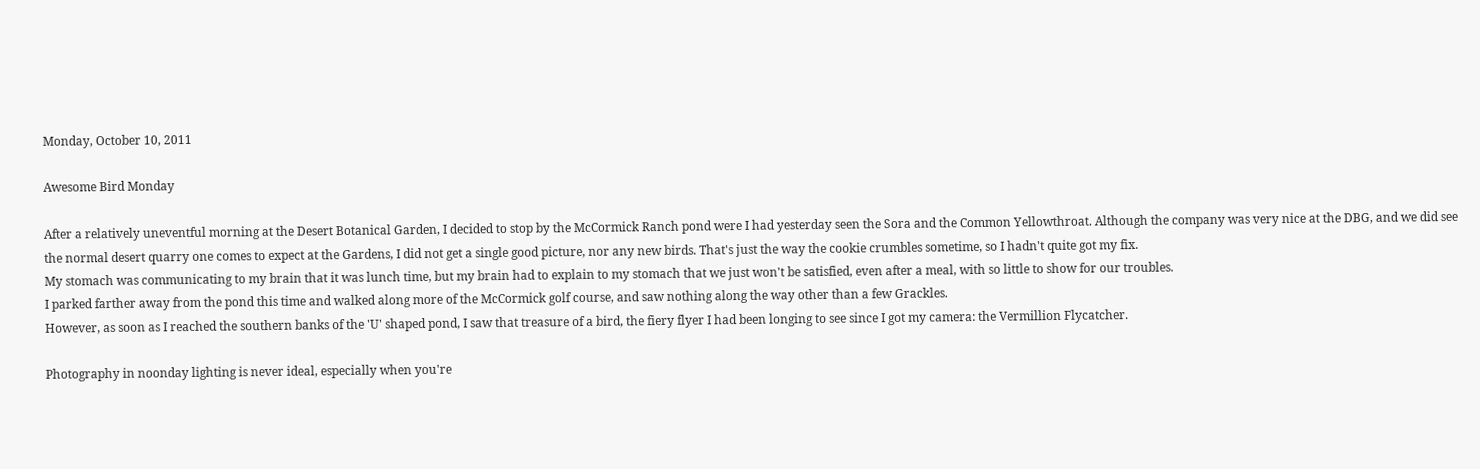Monday, October 10, 2011

Awesome Bird Monday

After a relatively uneventful morning at the Desert Botanical Garden, I decided to stop by the McCormick Ranch pond were I had yesterday seen the Sora and the Common Yellowthroat. Although the company was very nice at the DBG, and we did see the normal desert quarry one comes to expect at the Gardens, I did not get a single good picture, nor any new birds. That's just the way the cookie crumbles sometime, so I hadn't quite got my fix.
My stomach was communicating to my brain that it was lunch time, but my brain had to explain to my stomach that we just won't be satisfied, even after a meal, with so little to show for our troubles.
I parked farther away from the pond this time and walked along more of the McCormick golf course, and saw nothing along the way other than a few Grackles.
However, as soon as I reached the southern banks of the 'U' shaped pond, I saw that treasure of a bird, the fiery flyer I had been longing to see since I got my camera: the Vermillion Flycatcher.

Photography in noonday lighting is never ideal, especially when you're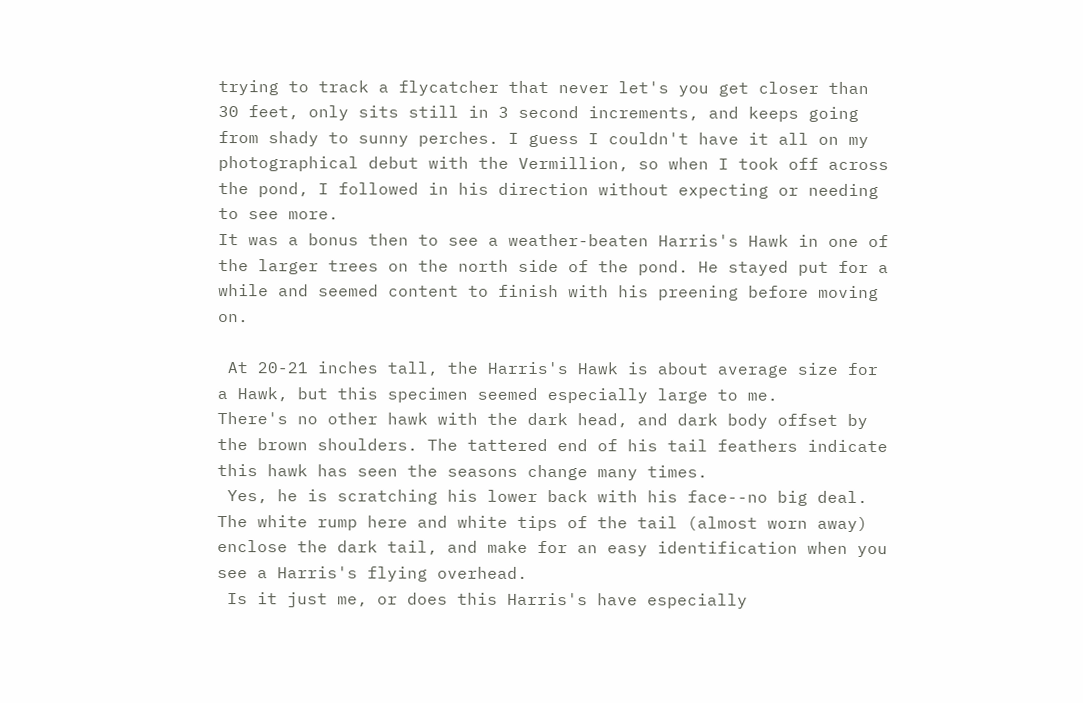trying to track a flycatcher that never let's you get closer than 30 feet, only sits still in 3 second increments, and keeps going from shady to sunny perches. I guess I couldn't have it all on my photographical debut with the Vermillion, so when I took off across the pond, I followed in his direction without expecting or needing to see more.
It was a bonus then to see a weather-beaten Harris's Hawk in one of the larger trees on the north side of the pond. He stayed put for a while and seemed content to finish with his preening before moving on.

 At 20-21 inches tall, the Harris's Hawk is about average size for a Hawk, but this specimen seemed especially large to me.
There's no other hawk with the dark head, and dark body offset by the brown shoulders. The tattered end of his tail feathers indicate this hawk has seen the seasons change many times.
 Yes, he is scratching his lower back with his face--no big deal. The white rump here and white tips of the tail (almost worn away) enclose the dark tail, and make for an easy identification when you see a Harris's flying overhead.
 Is it just me, or does this Harris's have especially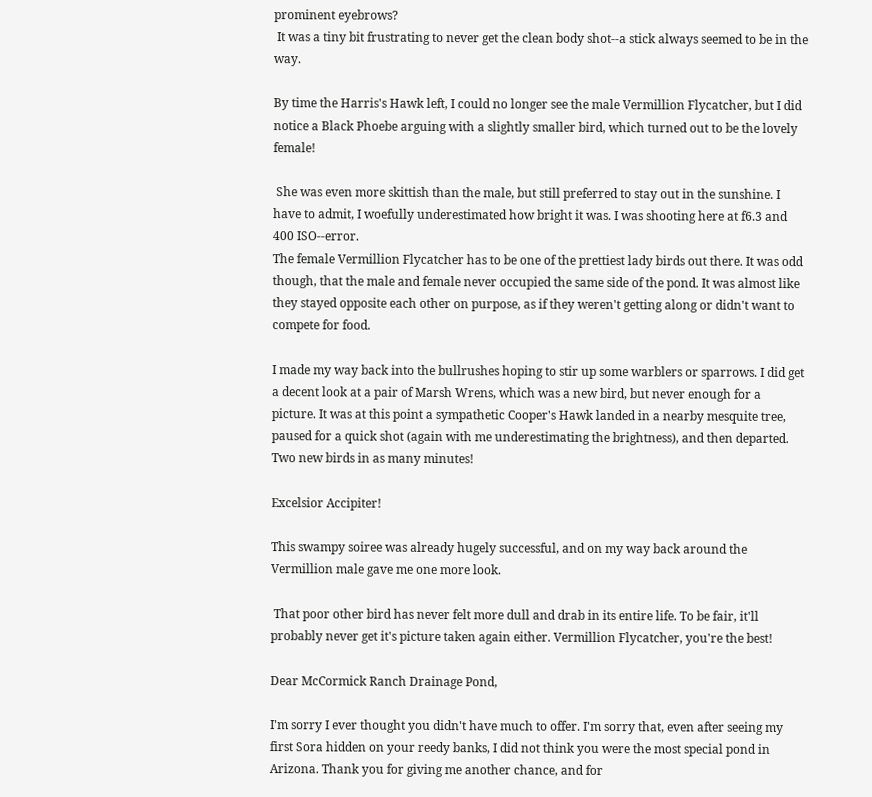prominent eyebrows?
 It was a tiny bit frustrating to never get the clean body shot--a stick always seemed to be in the way.

By time the Harris's Hawk left, I could no longer see the male Vermillion Flycatcher, but I did notice a Black Phoebe arguing with a slightly smaller bird, which turned out to be the lovely female!

 She was even more skittish than the male, but still preferred to stay out in the sunshine. I have to admit, I woefully underestimated how bright it was. I was shooting here at f6.3 and 400 ISO--error.
The female Vermillion Flycatcher has to be one of the prettiest lady birds out there. It was odd though, that the male and female never occupied the same side of the pond. It was almost like they stayed opposite each other on purpose, as if they weren't getting along or didn't want to compete for food.

I made my way back into the bullrushes hoping to stir up some warblers or sparrows. I did get a decent look at a pair of Marsh Wrens, which was a new bird, but never enough for a picture. It was at this point a sympathetic Cooper's Hawk landed in a nearby mesquite tree, paused for a quick shot (again with me underestimating the brightness), and then departed. Two new birds in as many minutes!

Excelsior Accipiter!

This swampy soiree was already hugely successful, and on my way back around the Vermillion male gave me one more look.

 That poor other bird has never felt more dull and drab in its entire life. To be fair, it'll probably never get it's picture taken again either. Vermillion Flycatcher, you're the best!

Dear McCormick Ranch Drainage Pond,

I'm sorry I ever thought you didn't have much to offer. I'm sorry that, even after seeing my first Sora hidden on your reedy banks, I did not think you were the most special pond in Arizona. Thank you for giving me another chance, and for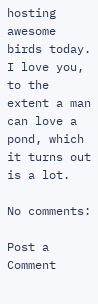hosting awesome birds today.
I love you, to the extent a man can love a pond, which it turns out is a lot.

No comments:

Post a Comment